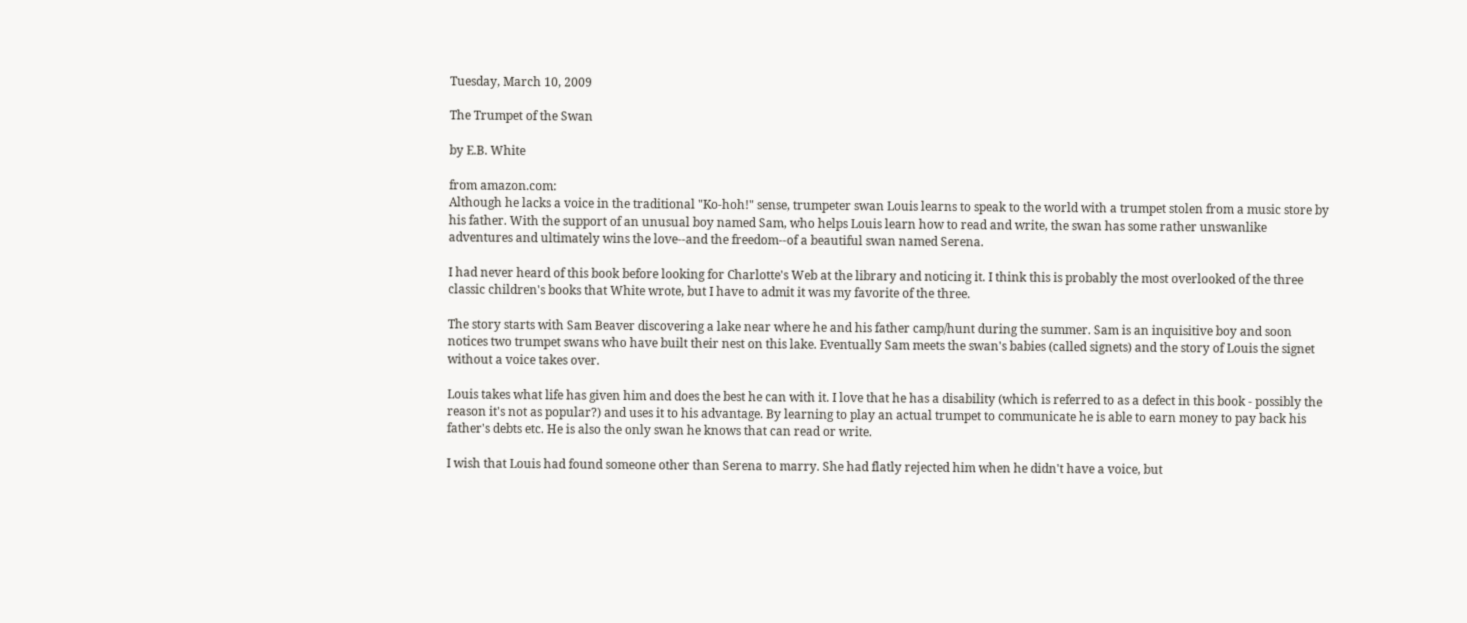Tuesday, March 10, 2009

The Trumpet of the Swan

by E.B. White

from amazon.com:
Although he lacks a voice in the traditional "Ko-hoh!" sense, trumpeter swan Louis learns to speak to the world with a trumpet stolen from a music store by his father. With the support of an unusual boy named Sam, who helps Louis learn how to read and write, the swan has some rather unswanlike adventures and ultimately wins the love--and the freedom--of a beautiful swan named Serena.

I had never heard of this book before looking for Charlotte's Web at the library and noticing it. I think this is probably the most overlooked of the three classic children's books that White wrote, but I have to admit it was my favorite of the three.

The story starts with Sam Beaver discovering a lake near where he and his father camp/hunt during the summer. Sam is an inquisitive boy and soon notices two trumpet swans who have built their nest on this lake. Eventually Sam meets the swan's babies (called signets) and the story of Louis the signet without a voice takes over.

Louis takes what life has given him and does the best he can with it. I love that he has a disability (which is referred to as a defect in this book - possibly the reason it's not as popular?) and uses it to his advantage. By learning to play an actual trumpet to communicate he is able to earn money to pay back his father's debts etc. He is also the only swan he knows that can read or write.

I wish that Louis had found someone other than Serena to marry. She had flatly rejected him when he didn't have a voice, but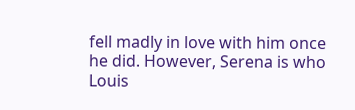fell madly in love with him once he did. However, Serena is who Louis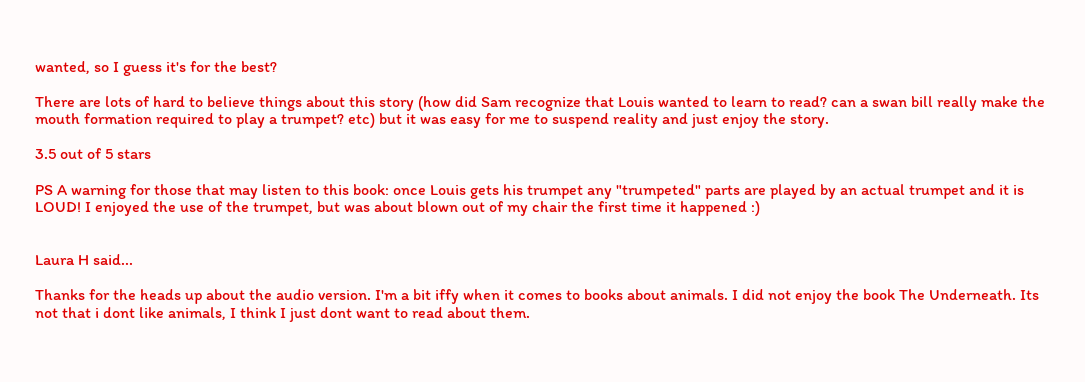wanted, so I guess it's for the best?

There are lots of hard to believe things about this story (how did Sam recognize that Louis wanted to learn to read? can a swan bill really make the mouth formation required to play a trumpet? etc) but it was easy for me to suspend reality and just enjoy the story.

3.5 out of 5 stars

PS A warning for those that may listen to this book: once Louis gets his trumpet any "trumpeted" parts are played by an actual trumpet and it is LOUD! I enjoyed the use of the trumpet, but was about blown out of my chair the first time it happened :)


Laura H said...

Thanks for the heads up about the audio version. I'm a bit iffy when it comes to books about animals. I did not enjoy the book The Underneath. Its not that i dont like animals, I think I just dont want to read about them.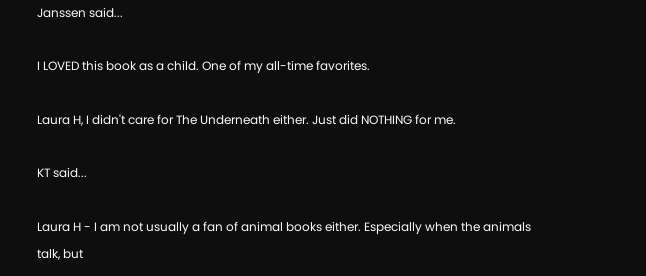Janssen said...

I LOVED this book as a child. One of my all-time favorites.

Laura H, I didn't care for The Underneath either. Just did NOTHING for me.

KT said...

Laura H - I am not usually a fan of animal books either. Especially when the animals talk, but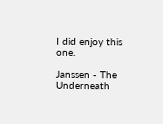I did enjoy this one.

Janssen - The Underneath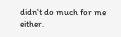didn't do much for me either.